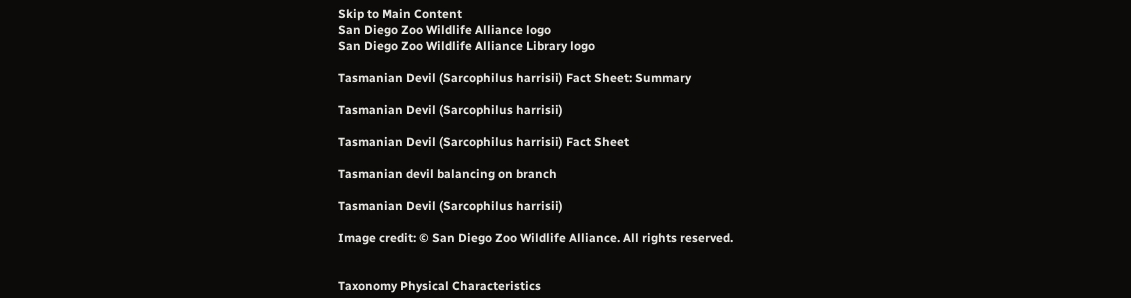Skip to Main Content
San Diego Zoo Wildlife Alliance logo
San Diego Zoo Wildlife Alliance Library logo

Tasmanian Devil (Sarcophilus harrisii) Fact Sheet: Summary

Tasmanian Devil (Sarcophilus harrisii)

Tasmanian Devil (Sarcophilus harrisii) Fact Sheet

Tasmanian devil balancing on branch

Tasmanian Devil (Sarcophilus harrisii)

Image credit: © San Diego Zoo Wildlife Alliance. All rights reserved.


Taxonomy Physical Characteristics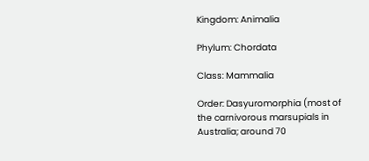Kingdom: Animalia

Phylum: Chordata

Class: Mammalia

Order: Dasyuromorphia (most of the carnivorous marsupials in Australia; around 70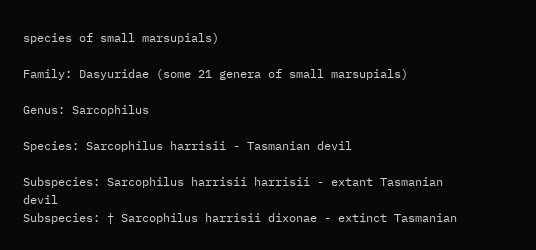species of small marsupials)

Family: Dasyuridae (some 21 genera of small marsupials)

Genus: Sarcophilus

Species: Sarcophilus harrisii - Tasmanian devil

Subspecies: Sarcophilus harrisii harrisii - extant Tasmanian devil
Subspecies: † Sarcophilus harrisii dixonae - extinct Tasmanian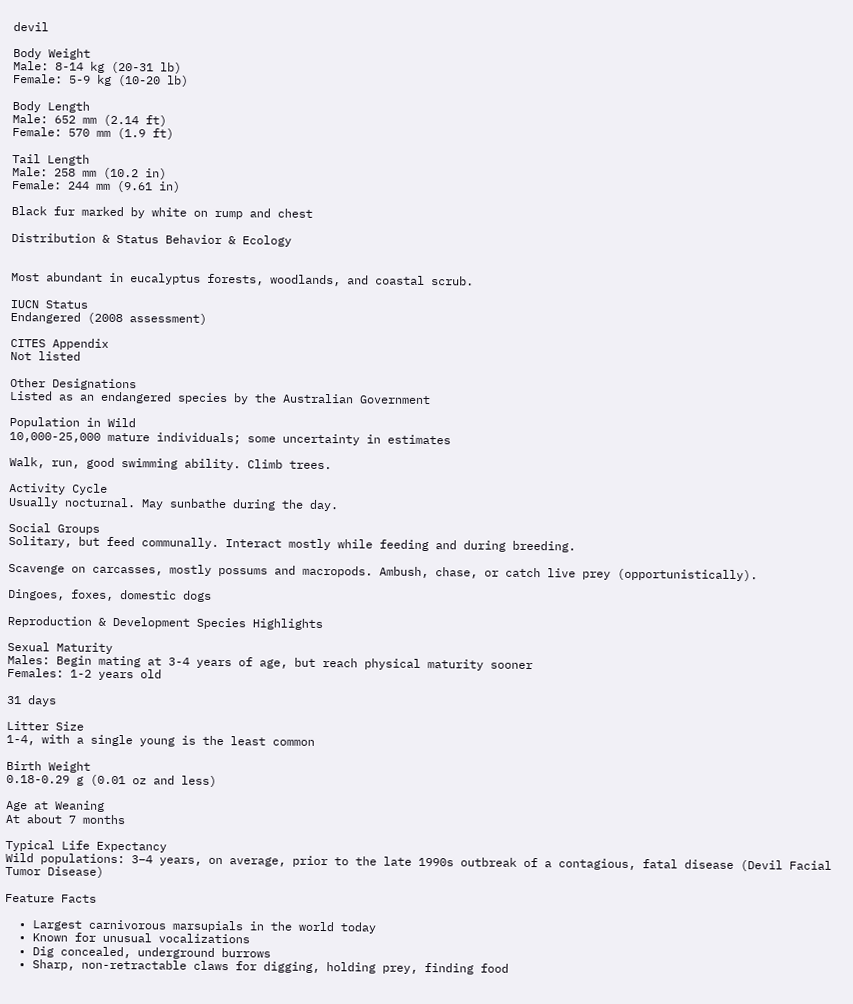devil

Body Weight
Male: 8-14 kg (20-31 lb)
Female: 5-9 kg (10-20 lb)

Body Length
Male: 652 mm (2.14 ft)
Female: 570 mm (1.9 ft)

Tail Length
Male: 258 mm (10.2 in)
Female: 244 mm (9.61 in)

Black fur marked by white on rump and chest

Distribution & Status Behavior & Ecology


Most abundant in eucalyptus forests, woodlands, and coastal scrub.

IUCN Status
Endangered (2008 assessment)

CITES Appendix
Not listed

Other Designations
Listed as an endangered species by the Australian Government

Population in Wild
10,000-25,000 mature individuals; some uncertainty in estimates

Walk, run, good swimming ability. Climb trees.

Activity Cycle
Usually nocturnal. May sunbathe during the day.

Social Groups
Solitary, but feed communally. Interact mostly while feeding and during breeding.

Scavenge on carcasses, mostly possums and macropods. Ambush, chase, or catch live prey (opportunistically).

Dingoes, foxes, domestic dogs

Reproduction & Development Species Highlights

Sexual Maturity
Males: Begin mating at 3-4 years of age, but reach physical maturity sooner
Females: 1-2 years old

31 days

Litter Size
1-4, with a single young is the least common

Birth Weight
0.18-0.29 g (0.01 oz and less)

Age at Weaning
At about 7 months

Typical Life Expectancy
Wild populations: 3–4 years, on average, prior to the late 1990s outbreak of a contagious, fatal disease (Devil Facial Tumor Disease)

Feature Facts

  • Largest carnivorous marsupials in the world today
  • Known for unusual vocalizations
  • Dig concealed, underground burrows
  • Sharp, non-retractable claws for digging, holding prey, finding food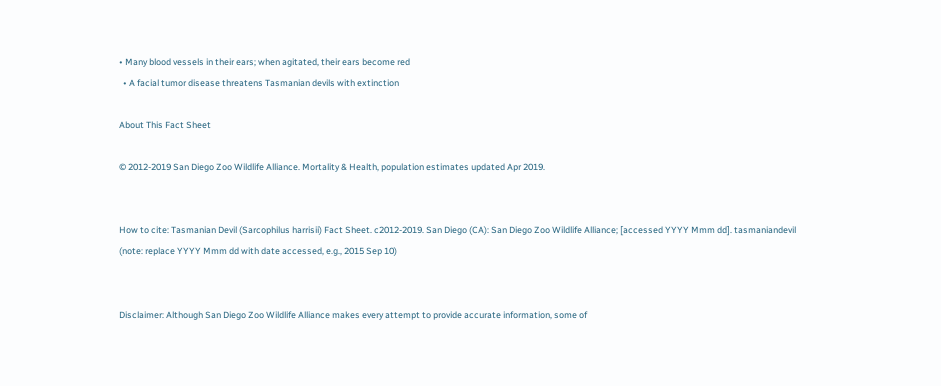• Many blood vessels in their ears; when agitated, their ears become red
  • A facial tumor disease threatens Tasmanian devils with extinction

About This Fact Sheet

© 2012-2019 San Diego Zoo Wildlife Alliance. Mortality & Health, population estimates updated Apr 2019.


How to cite: Tasmanian Devil (Sarcophilus harrisii) Fact Sheet. c2012-2019. San Diego (CA): San Diego Zoo Wildlife Alliance; [accessed YYYY Mmm dd]. tasmaniandevil
(note: replace YYYY Mmm dd with date accessed, e.g., 2015 Sep 10)


Disclaimer: Although San Diego Zoo Wildlife Alliance makes every attempt to provide accurate information, some of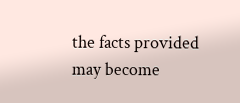the facts provided may become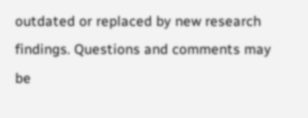outdated or replaced by new research findings. Questions and comments may be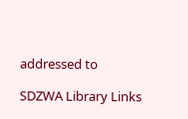addressed to

SDZWA Library Links